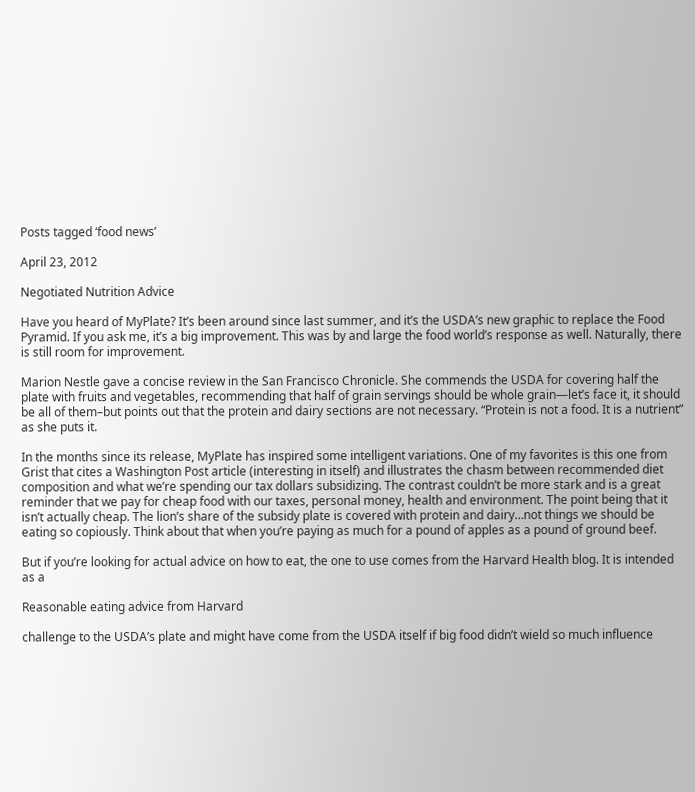Posts tagged ‘food news’

April 23, 2012

Negotiated Nutrition Advice

Have you heard of MyPlate? It’s been around since last summer, and it’s the USDA’s new graphic to replace the Food Pyramid. If you ask me, it’s a big improvement. This was by and large the food world’s response as well. Naturally, there is still room for improvement.

Marion Nestle gave a concise review in the San Francisco Chronicle. She commends the USDA for covering half the plate with fruits and vegetables, recommending that half of grain servings should be whole grain—let’s face it, it should be all of them–but points out that the protein and dairy sections are not necessary. “Protein is not a food. It is a nutrient” as she puts it.

In the months since its release, MyPlate has inspired some intelligent variations. One of my favorites is this one from Grist that cites a Washington Post article (interesting in itself) and illustrates the chasm between recommended diet composition and what we’re spending our tax dollars subsidizing. The contrast couldn’t be more stark and is a great reminder that we pay for cheap food with our taxes, personal money, health and environment. The point being that it isn’t actually cheap. The lion’s share of the subsidy plate is covered with protein and dairy…not things we should be eating so copiously. Think about that when you’re paying as much for a pound of apples as a pound of ground beef.

But if you’re looking for actual advice on how to eat, the one to use comes from the Harvard Health blog. It is intended as a

Reasonable eating advice from Harvard

challenge to the USDA’s plate and might have come from the USDA itself if big food didn’t wield so much influence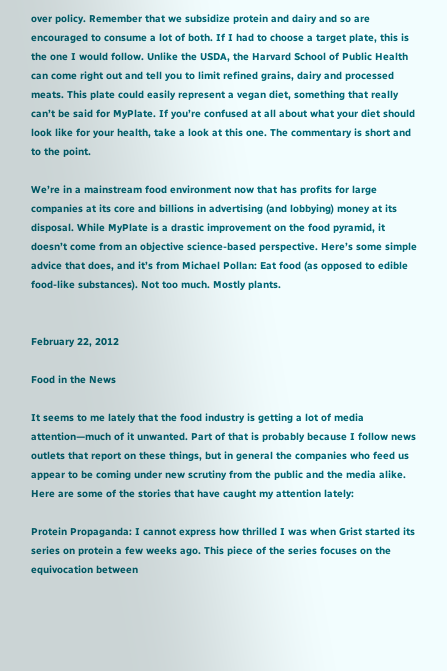over policy. Remember that we subsidize protein and dairy and so are encouraged to consume a lot of both. If I had to choose a target plate, this is the one I would follow. Unlike the USDA, the Harvard School of Public Health can come right out and tell you to limit refined grains, dairy and processed meats. This plate could easily represent a vegan diet, something that really can’t be said for MyPlate. If you’re confused at all about what your diet should look like for your health, take a look at this one. The commentary is short and to the point.

We’re in a mainstream food environment now that has profits for large companies at its core and billions in advertising (and lobbying) money at its disposal. While MyPlate is a drastic improvement on the food pyramid, it doesn’t come from an objective science-based perspective. Here’s some simple advice that does, and it’s from Michael Pollan: Eat food (as opposed to edible food-like substances). Not too much. Mostly plants.


February 22, 2012

Food in the News

It seems to me lately that the food industry is getting a lot of media attention—much of it unwanted. Part of that is probably because I follow news outlets that report on these things, but in general the companies who feed us appear to be coming under new scrutiny from the public and the media alike. Here are some of the stories that have caught my attention lately:

Protein Propaganda: I cannot express how thrilled I was when Grist started its series on protein a few weeks ago. This piece of the series focuses on the equivocation between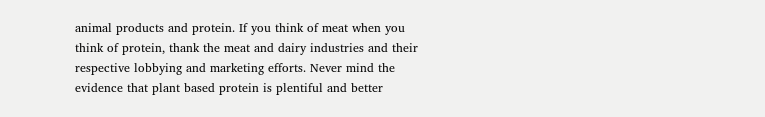animal products and protein. If you think of meat when you think of protein, thank the meat and dairy industries and their respective lobbying and marketing efforts. Never mind the evidence that plant based protein is plentiful and better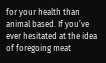for your health than animal based. If you’ve ever hesitated at the idea of foregoing meat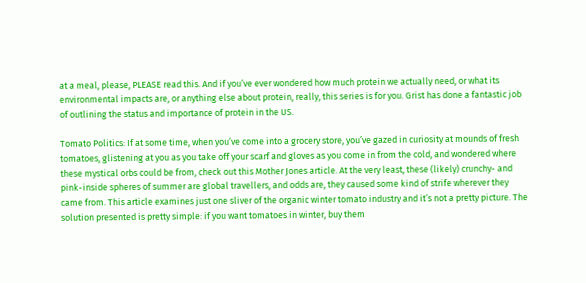at a meal, please, PLEASE read this. And if you’ve ever wondered how much protein we actually need, or what its environmental impacts are, or anything else about protein, really, this series is for you. Grist has done a fantastic job of outlining the status and importance of protein in the US.

Tomato Politics: If at some time, when you’ve come into a grocery store, you’ve gazed in curiosity at mounds of fresh tomatoes, glistening at you as you take off your scarf and gloves as you come in from the cold, and wondered where these mystical orbs could be from, check out this Mother Jones article. At the very least, these (likely) crunchy- and pink-inside spheres of summer are global travellers, and odds are, they caused some kind of strife wherever they came from. This article examines just one sliver of the organic winter tomato industry and it’s not a pretty picture. The solution presented is pretty simple: if you want tomatoes in winter, buy them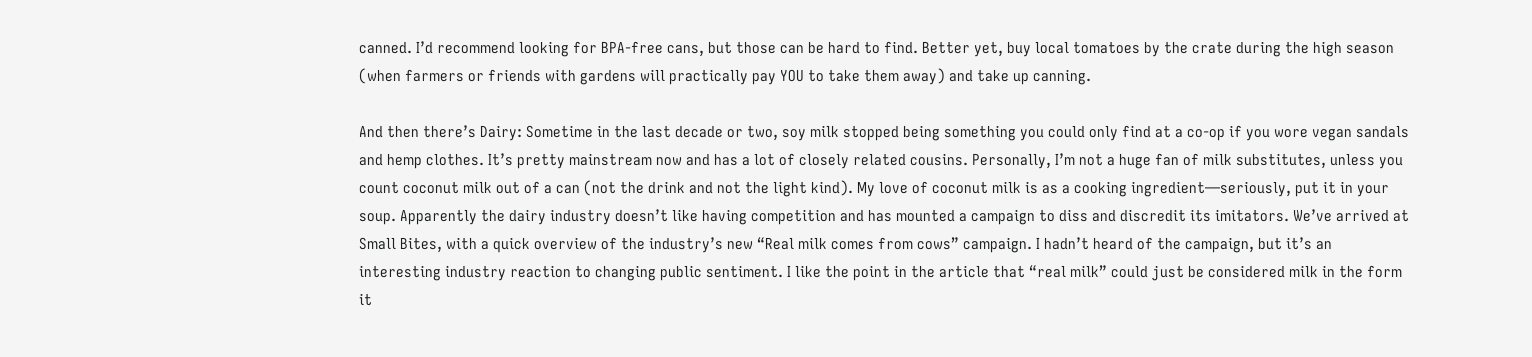canned. I’d recommend looking for BPA-free cans, but those can be hard to find. Better yet, buy local tomatoes by the crate during the high season (when farmers or friends with gardens will practically pay YOU to take them away) and take up canning.

And then there’s Dairy: Sometime in the last decade or two, soy milk stopped being something you could only find at a co-op if you wore vegan sandals and hemp clothes. It’s pretty mainstream now and has a lot of closely related cousins. Personally, I’m not a huge fan of milk substitutes, unless you count coconut milk out of a can (not the drink and not the light kind). My love of coconut milk is as a cooking ingredient—seriously, put it in your soup. Apparently the dairy industry doesn’t like having competition and has mounted a campaign to diss and discredit its imitators. We’ve arrived at Small Bites, with a quick overview of the industry’s new “Real milk comes from cows” campaign. I hadn’t heard of the campaign, but it’s an interesting industry reaction to changing public sentiment. I like the point in the article that “real milk” could just be considered milk in the form it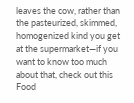leaves the cow, rather than the pasteurized, skimmed, homogenized kind you get at the supermarket—if you want to know too much about that, check out this Food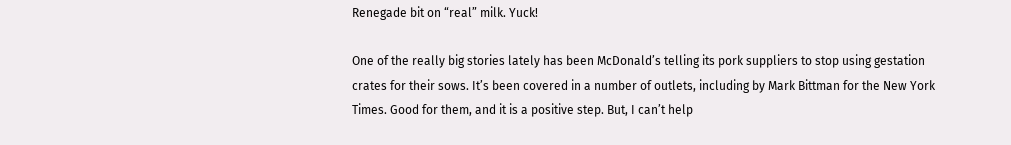Renegade bit on “real” milk. Yuck!

One of the really big stories lately has been McDonald’s telling its pork suppliers to stop using gestation crates for their sows. It’s been covered in a number of outlets, including by Mark Bittman for the New York Times. Good for them, and it is a positive step. But, I can’t help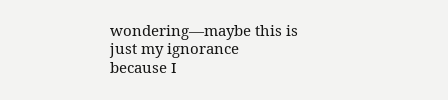wondering—maybe this is just my ignorance because I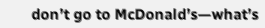don’t go to McDonald’s—what’s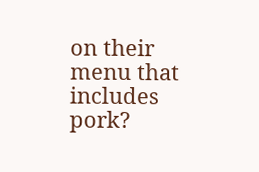on their menu that includes pork?